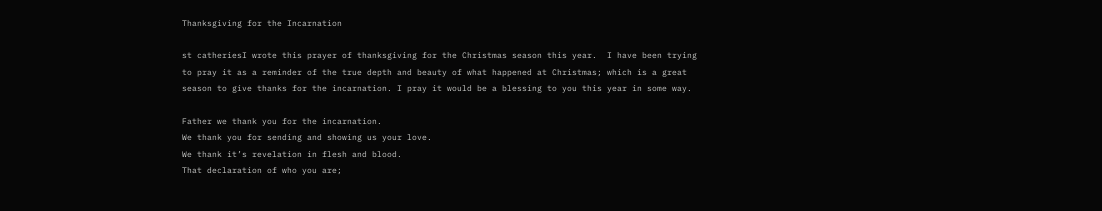Thanksgiving for the Incarnation

st catheriesI wrote this prayer of thanksgiving for the Christmas season this year.  I have been trying to pray it as a reminder of the true depth and beauty of what happened at Christmas; which is a great season to give thanks for the incarnation. I pray it would be a blessing to you this year in some way.

Father we thank you for the incarnation.
We thank you for sending and showing us your love.
We thank it’s revelation in flesh and blood.
That declaration of who you are;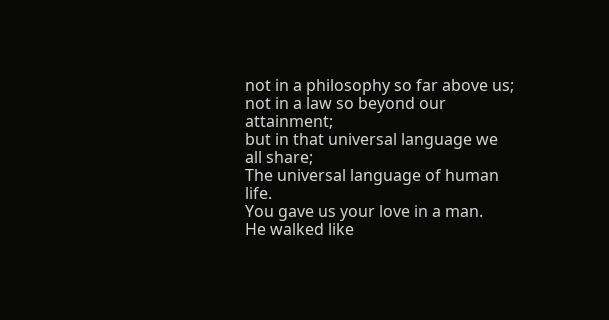not in a philosophy so far above us;
not in a law so beyond our attainment;
but in that universal language we all share;
The universal language of human life.
You gave us your love in a man.
He walked like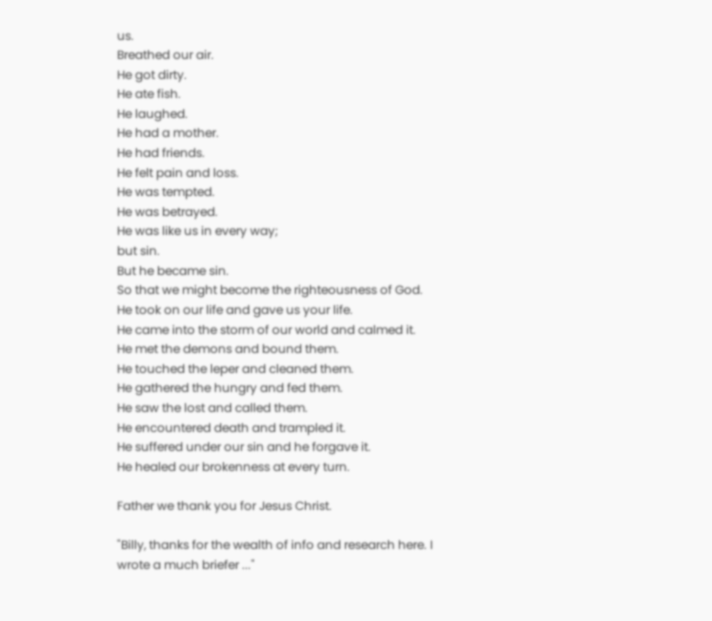us.
Breathed our air.
He got dirty.
He ate fish.
He laughed.
He had a mother.
He had friends.
He felt pain and loss.
He was tempted.
He was betrayed.
He was like us in every way;
but sin.
But he became sin.
So that we might become the righteousness of God.
He took on our life and gave us your life.
He came into the storm of our world and calmed it.
He met the demons and bound them.
He touched the leper and cleaned them.
He gathered the hungry and fed them.
He saw the lost and called them.
He encountered death and trampled it.
He suffered under our sin and he forgave it.
He healed our brokenness at every turn.

Father we thank you for Jesus Christ.

"Billy, thanks for the wealth of info and research here. I wrote a much briefer ..."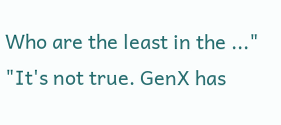Who are the least in the ..."
"It's not true. GenX has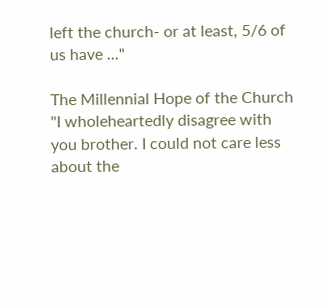left the church- or at least, 5/6 of us have ..."

The Millennial Hope of the Church
"I wholeheartedly disagree with you brother. I could not care less about the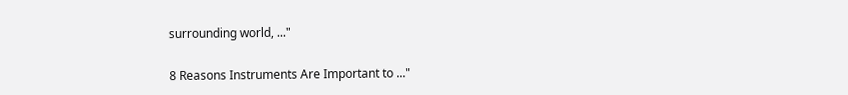surrounding world, ..."

8 Reasons Instruments Are Important to ..."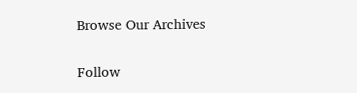Browse Our Archives

Follow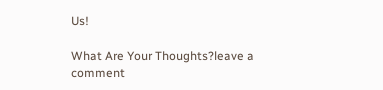Us!

What Are Your Thoughts?leave a comment